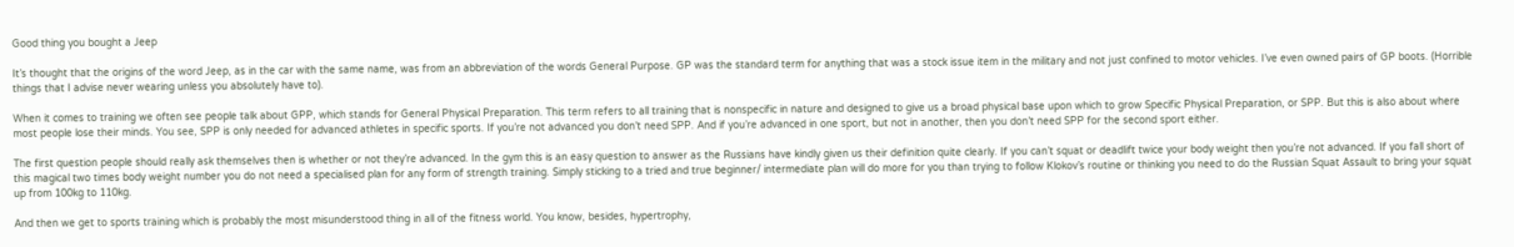Good thing you bought a Jeep

It’s thought that the origins of the word Jeep, as in the car with the same name, was from an abbreviation of the words General Purpose. GP was the standard term for anything that was a stock issue item in the military and not just confined to motor vehicles. I’ve even owned pairs of GP boots. (Horrible things that I advise never wearing unless you absolutely have to).

When it comes to training we often see people talk about GPP, which stands for General Physical Preparation. This term refers to all training that is nonspecific in nature and designed to give us a broad physical base upon which to grow Specific Physical Preparation, or SPP. But this is also about where most people lose their minds. You see, SPP is only needed for advanced athletes in specific sports. If you’re not advanced you don’t need SPP. And if you’re advanced in one sport, but not in another, then you don’t need SPP for the second sport either.

The first question people should really ask themselves then is whether or not they’re advanced. In the gym this is an easy question to answer as the Russians have kindly given us their definition quite clearly. If you can’t squat or deadlift twice your body weight then you’re not advanced. If you fall short of this magical two times body weight number you do not need a specialised plan for any form of strength training. Simply sticking to a tried and true beginner/ intermediate plan will do more for you than trying to follow Klokov’s routine or thinking you need to do the Russian Squat Assault to bring your squat up from 100kg to 110kg.

And then we get to sports training which is probably the most misunderstood thing in all of the fitness world. You know, besides, hypertrophy,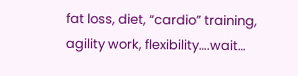fat loss, diet, “cardio” training, agility work, flexibility….wait…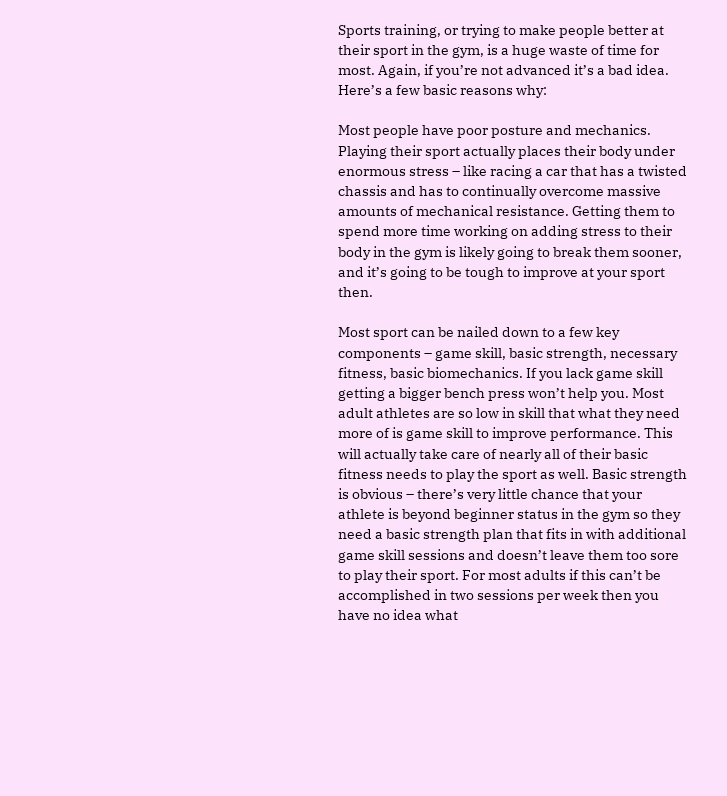Sports training, or trying to make people better at their sport in the gym, is a huge waste of time for most. Again, if you’re not advanced it’s a bad idea. Here’s a few basic reasons why:

Most people have poor posture and mechanics. Playing their sport actually places their body under enormous stress – like racing a car that has a twisted chassis and has to continually overcome massive amounts of mechanical resistance. Getting them to spend more time working on adding stress to their body in the gym is likely going to break them sooner, and it’s going to be tough to improve at your sport then.

Most sport can be nailed down to a few key components – game skill, basic strength, necessary fitness, basic biomechanics. If you lack game skill getting a bigger bench press won’t help you. Most adult athletes are so low in skill that what they need more of is game skill to improve performance. This will actually take care of nearly all of their basic fitness needs to play the sport as well. Basic strength is obvious – there’s very little chance that your athlete is beyond beginner status in the gym so they need a basic strength plan that fits in with additional game skill sessions and doesn’t leave them too sore to play their sport. For most adults if this can’t be accomplished in two sessions per week then you have no idea what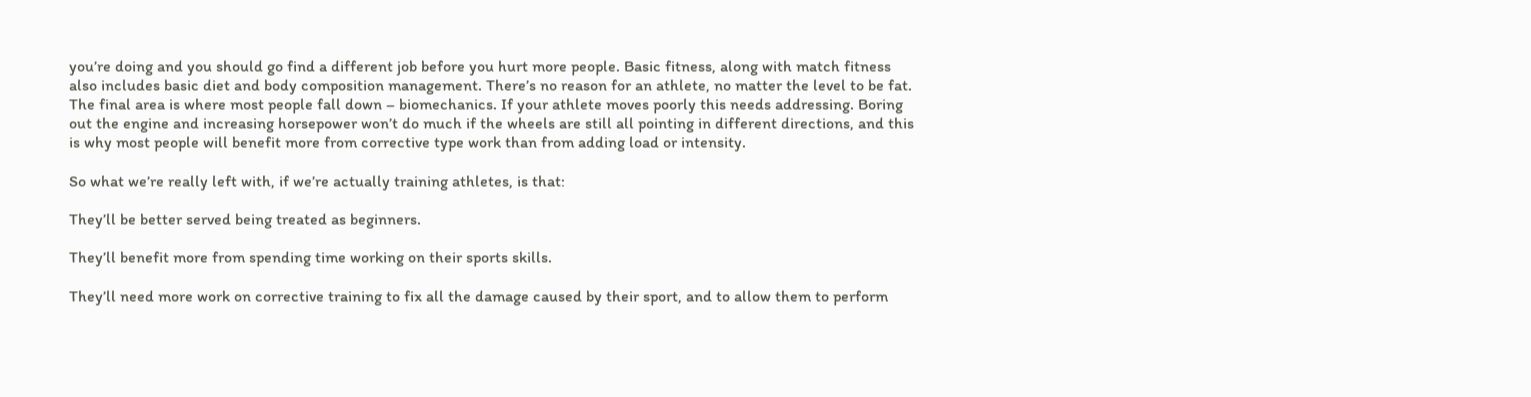you’re doing and you should go find a different job before you hurt more people. Basic fitness, along with match fitness also includes basic diet and body composition management. There’s no reason for an athlete, no matter the level to be fat. The final area is where most people fall down – biomechanics. If your athlete moves poorly this needs addressing. Boring out the engine and increasing horsepower won’t do much if the wheels are still all pointing in different directions, and this is why most people will benefit more from corrective type work than from adding load or intensity.

So what we’re really left with, if we’re actually training athletes, is that:

They’ll be better served being treated as beginners.

They’ll benefit more from spending time working on their sports skills.

They’ll need more work on corrective training to fix all the damage caused by their sport, and to allow them to perform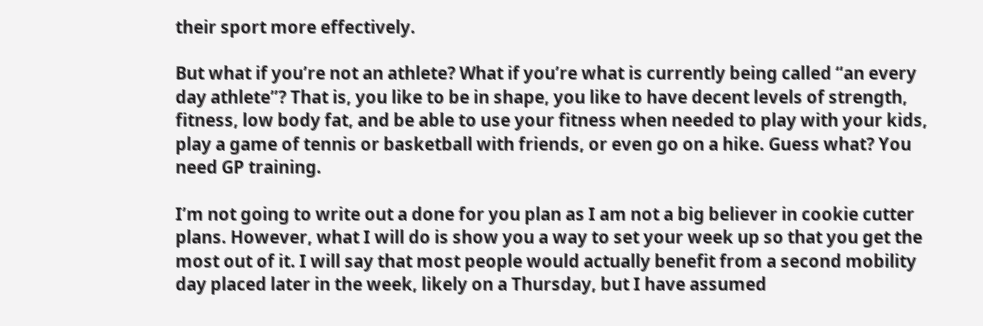their sport more effectively.

But what if you’re not an athlete? What if you’re what is currently being called “an every day athlete”? That is, you like to be in shape, you like to have decent levels of strength, fitness, low body fat, and be able to use your fitness when needed to play with your kids, play a game of tennis or basketball with friends, or even go on a hike. Guess what? You need GP training.

I’m not going to write out a done for you plan as I am not a big believer in cookie cutter plans. However, what I will do is show you a way to set your week up so that you get the most out of it. I will say that most people would actually benefit from a second mobility day placed later in the week, likely on a Thursday, but I have assumed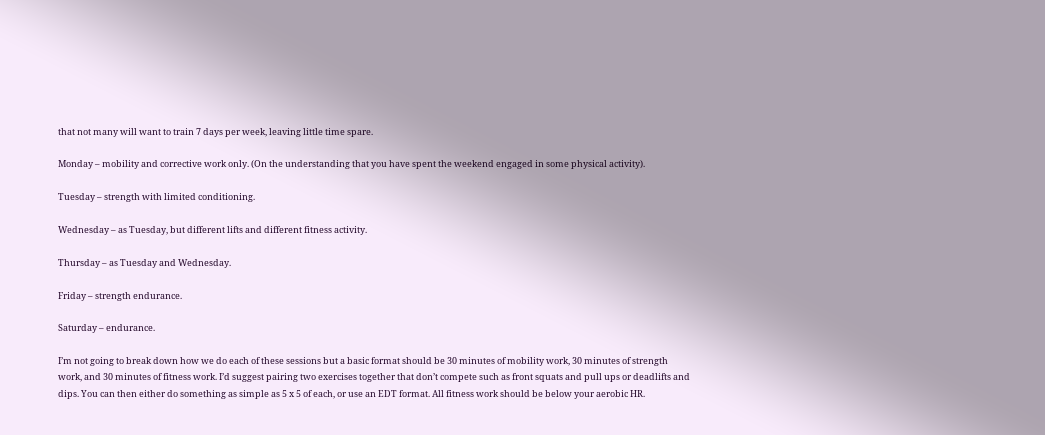that not many will want to train 7 days per week, leaving little time spare.

Monday – mobility and corrective work only. (On the understanding that you have spent the weekend engaged in some physical activity).

Tuesday – strength with limited conditioning.

Wednesday – as Tuesday, but different lifts and different fitness activity.

Thursday – as Tuesday and Wednesday.

Friday – strength endurance.

Saturday – endurance.

I’m not going to break down how we do each of these sessions but a basic format should be 30 minutes of mobility work, 30 minutes of strength work, and 30 minutes of fitness work. I’d suggest pairing two exercises together that don’t compete such as front squats and pull ups or deadlifts and dips. You can then either do something as simple as 5 x 5 of each, or use an EDT format. All fitness work should be below your aerobic HR.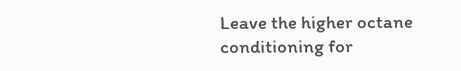Leave the higher octane conditioning for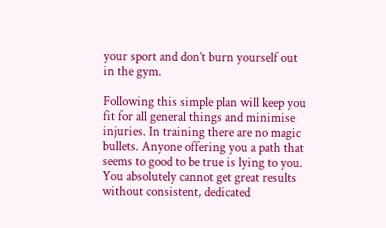your sport and don’t burn yourself out in the gym.

Following this simple plan will keep you fit for all general things and minimise injuries. In training there are no magic bullets. Anyone offering you a path that seems to good to be true is lying to you. You absolutely cannot get great results without consistent, dedicated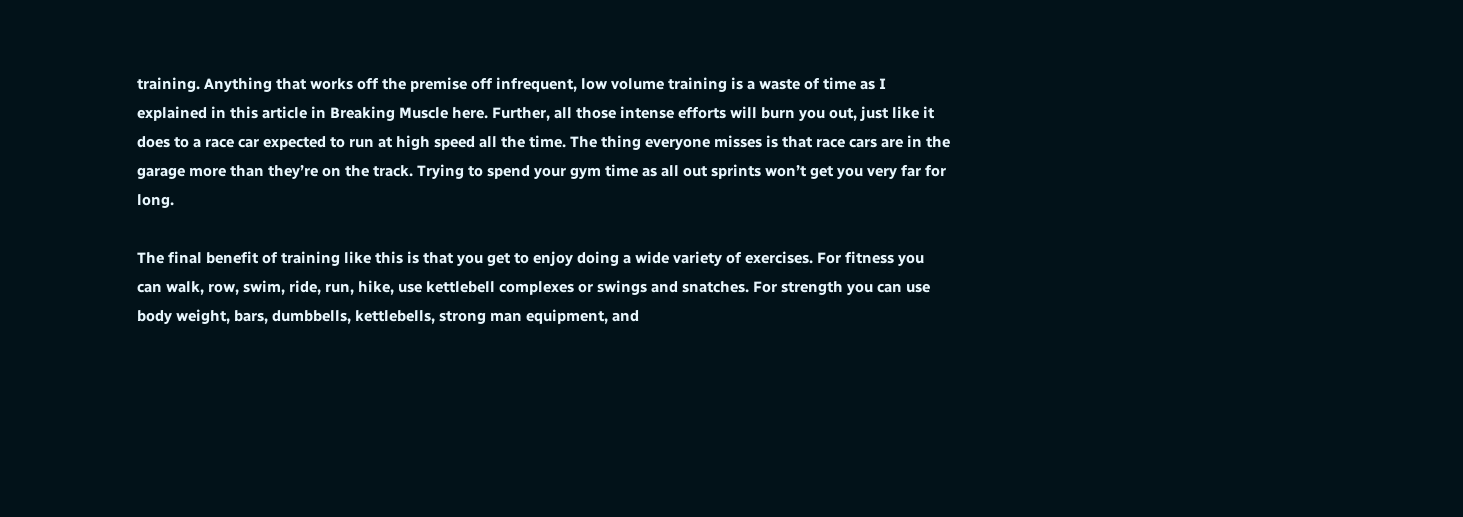training. Anything that works off the premise off infrequent, low volume training is a waste of time as I explained in this article in Breaking Muscle here. Further, all those intense efforts will burn you out, just like it does to a race car expected to run at high speed all the time. The thing everyone misses is that race cars are in the garage more than they’re on the track. Trying to spend your gym time as all out sprints won’t get you very far for long.

The final benefit of training like this is that you get to enjoy doing a wide variety of exercises. For fitness you can walk, row, swim, ride, run, hike, use kettlebell complexes or swings and snatches. For strength you can use body weight, bars, dumbbells, kettlebells, strong man equipment, and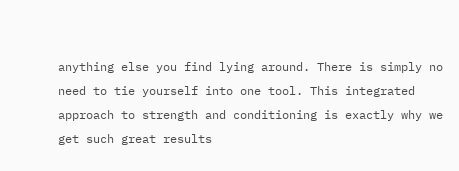anything else you find lying around. There is simply no need to tie yourself into one tool. This integrated approach to strength and conditioning is exactly why we get such great results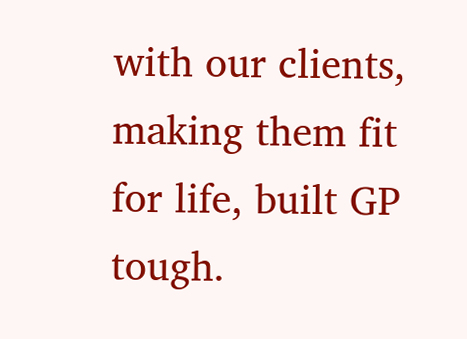with our clients, making them fit for life, built GP tough.